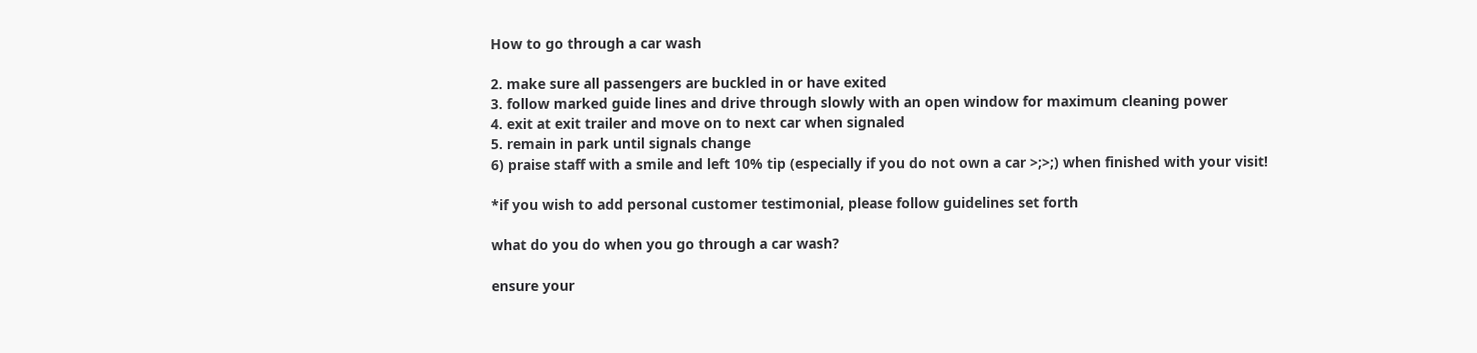How to go through a car wash

2. make sure all passengers are buckled in or have exited
3. follow marked guide lines and drive through slowly with an open window for maximum cleaning power
4. exit at exit trailer and move on to next car when signaled
5. remain in park until signals change
6) praise staff with a smile and left 10% tip (especially if you do not own a car >;>;) when finished with your visit!

*if you wish to add personal customer testimonial, please follow guidelines set forth

what do you do when you go through a car wash?

ensure your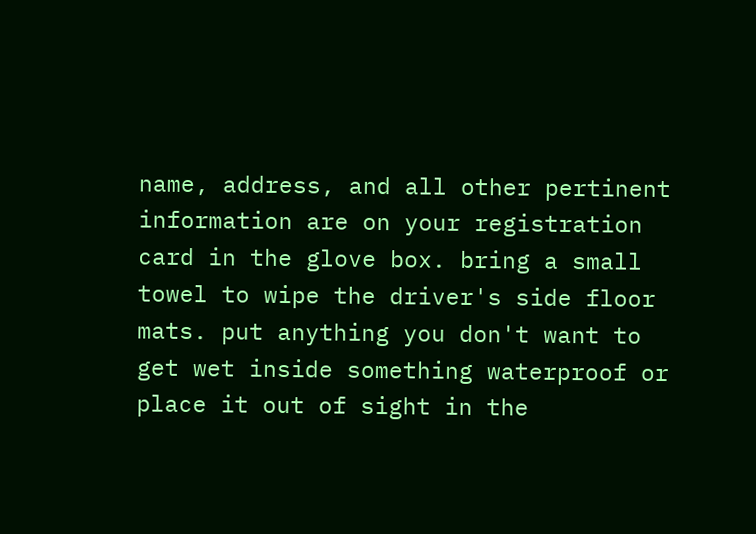name, address, and all other pertinent information are on your registration card in the glove box. bring a small towel to wipe the driver's side floor mats. put anything you don't want to get wet inside something waterproof or place it out of sight in the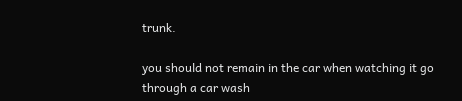trunk.

you should not remain in the car when watching it go through a car wash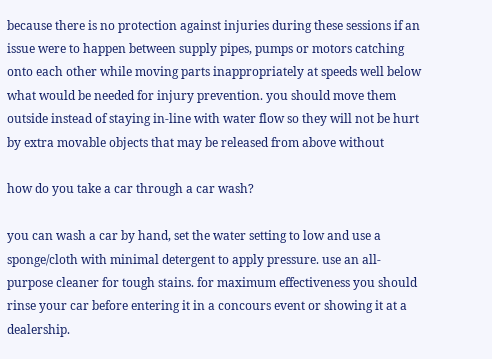because there is no protection against injuries during these sessions if an issue were to happen between supply pipes, pumps or motors catching onto each other while moving parts inappropriately at speeds well below what would be needed for injury prevention. you should move them outside instead of staying in-line with water flow so they will not be hurt by extra movable objects that may be released from above without

how do you take a car through a car wash?

you can wash a car by hand, set the water setting to low and use a sponge/cloth with minimal detergent to apply pressure. use an all-purpose cleaner for tough stains. for maximum effectiveness you should rinse your car before entering it in a concours event or showing it at a dealership.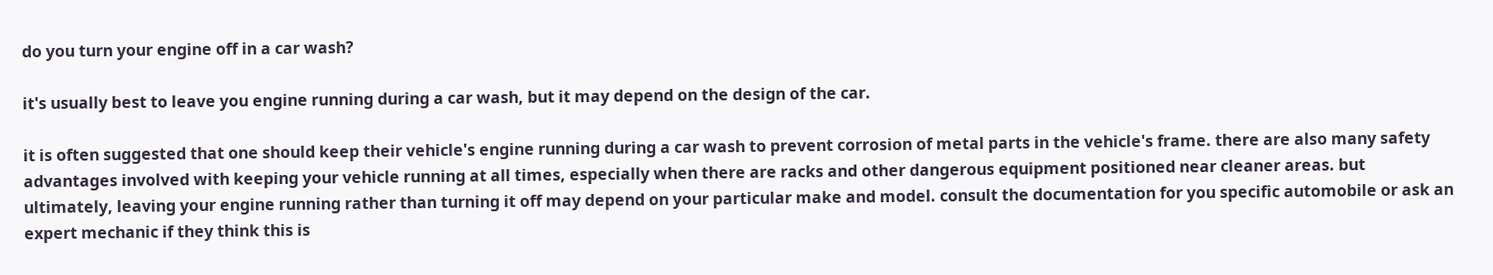do you turn your engine off in a car wash?

it's usually best to leave you engine running during a car wash, but it may depend on the design of the car.

it is often suggested that one should keep their vehicle's engine running during a car wash to prevent corrosion of metal parts in the vehicle's frame. there are also many safety advantages involved with keeping your vehicle running at all times, especially when there are racks and other dangerous equipment positioned near cleaner areas. but ultimately, leaving your engine running rather than turning it off may depend on your particular make and model. consult the documentation for you specific automobile or ask an expert mechanic if they think this is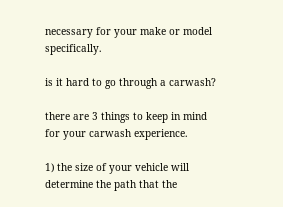necessary for your make or model specifically.

is it hard to go through a carwash?

there are 3 things to keep in mind for your carwash experience.

1) the size of your vehicle will determine the path that the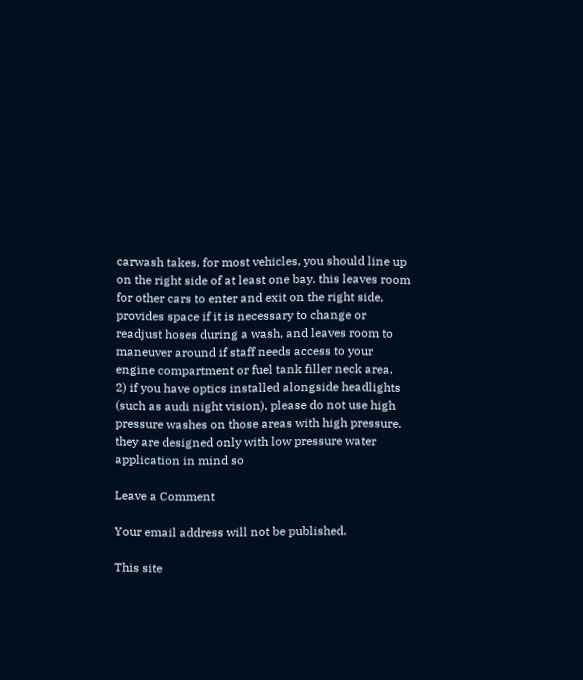carwash takes. for most vehicles, you should line up on the right side of at least one bay. this leaves room for other cars to enter and exit on the right side, provides space if it is necessary to change or readjust hoses during a wash, and leaves room to maneuver around if staff needs access to your engine compartment or fuel tank filler neck area.
2) if you have optics installed alongside headlights (such as audi night vision), please do not use high pressure washes on those areas with high pressure. they are designed only with low pressure water application in mind so

Leave a Comment

Your email address will not be published.

This site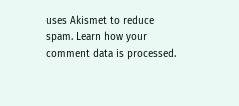uses Akismet to reduce spam. Learn how your comment data is processed.